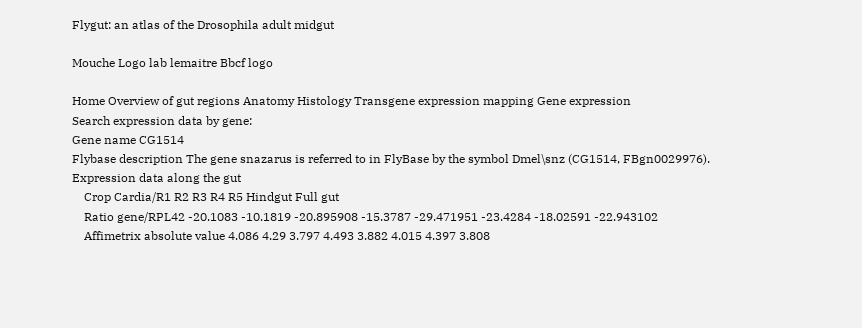Flygut: an atlas of the Drosophila adult midgut

Mouche Logo lab lemaitre Bbcf logo

Home Overview of gut regions Anatomy Histology Transgene expression mapping Gene expression
Search expression data by gene:
Gene name CG1514
Flybase description The gene snazarus is referred to in FlyBase by the symbol Dmel\snz (CG1514, FBgn0029976).
Expression data along the gut
    Crop Cardia/R1 R2 R3 R4 R5 Hindgut Full gut
    Ratio gene/RPL42 -20.1083 -10.1819 -20.895908 -15.3787 -29.471951 -23.4284 -18.02591 -22.943102
    Affimetrix absolute value 4.086 4.29 3.797 4.493 3.882 4.015 4.397 3.808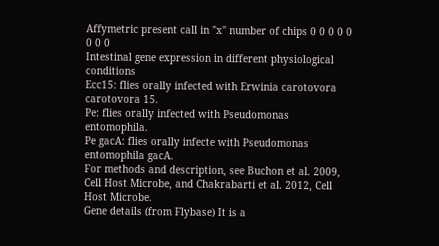Affymetric present call in "x" number of chips 0 0 0 0 0 0 0 0
Intestinal gene expression in different physiological conditions
Ecc15: flies orally infected with Erwinia carotovora carotovora 15.
Pe: flies orally infected with Pseudomonas entomophila.
Pe gacA: flies orally infecte with Pseudomonas entomophila gacA.
For methods and description, see Buchon et al. 2009, Cell Host Microbe, and Chakrabarti et al. 2012, Cell Host Microbe.
Gene details (from Flybase) It is a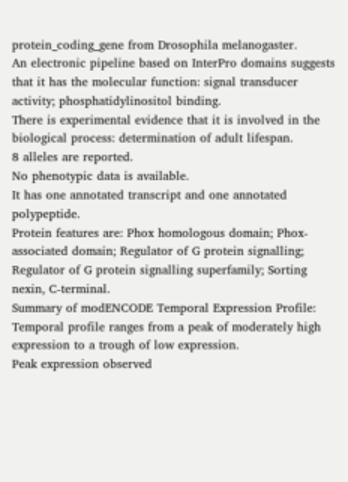protein_coding_gene from Drosophila melanogaster.
An electronic pipeline based on InterPro domains suggests that it has the molecular function: signal transducer activity; phosphatidylinositol binding.
There is experimental evidence that it is involved in the biological process: determination of adult lifespan.
8 alleles are reported.
No phenotypic data is available.
It has one annotated transcript and one annotated polypeptide.
Protein features are: Phox homologous domain; Phox-associated domain; Regulator of G protein signalling; Regulator of G protein signalling superfamily; Sorting nexin, C-terminal.
Summary of modENCODE Temporal Expression Profile: Temporal profile ranges from a peak of moderately high expression to a trough of low expression.
Peak expression observed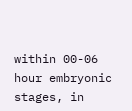within 00-06 hour embryonic stages, in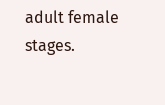adult female stages.